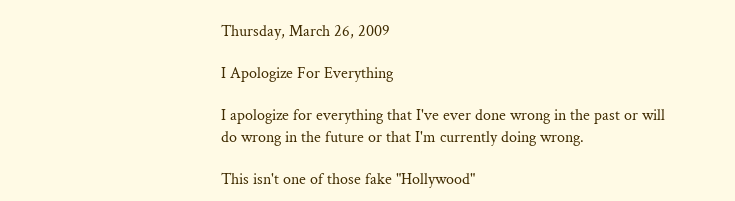Thursday, March 26, 2009

I Apologize For Everything

I apologize for everything that I've ever done wrong in the past or will do wrong in the future or that I'm currently doing wrong.

This isn't one of those fake "Hollywood"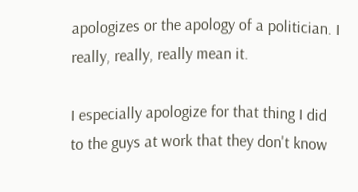apologizes or the apology of a politician. I really, really, really mean it.

I especially apologize for that thing I did to the guys at work that they don't know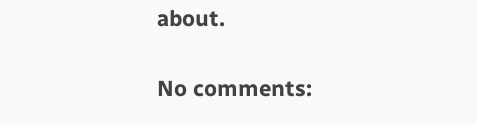about.

No comments: